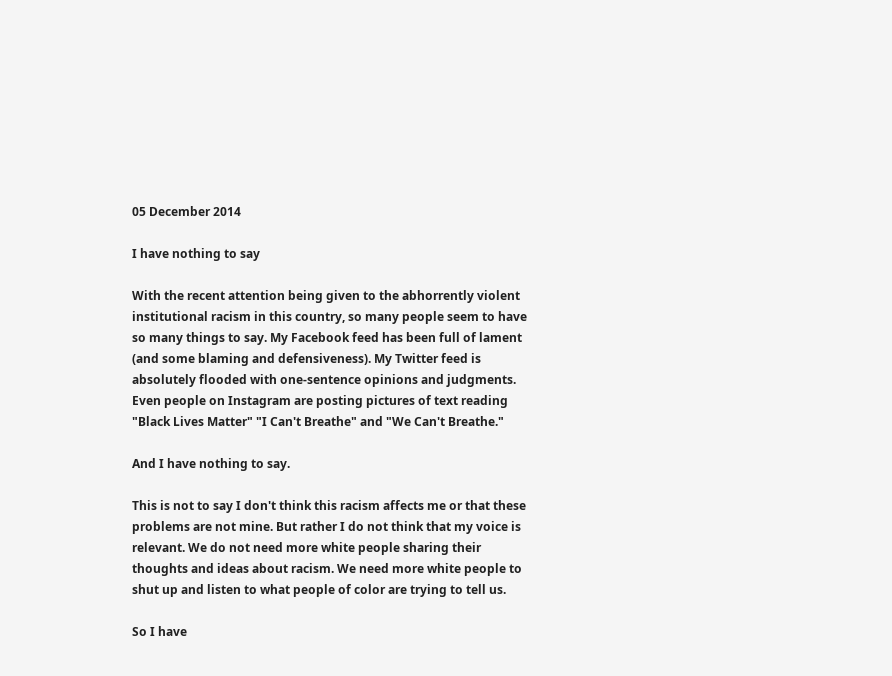05 December 2014

I have nothing to say

With the recent attention being given to the abhorrently violent institutional racism in this country, so many people seem to have so many things to say. My Facebook feed has been full of lament (and some blaming and defensiveness). My Twitter feed is absolutely flooded with one-sentence opinions and judgments. Even people on Instagram are posting pictures of text reading "Black Lives Matter" "I Can't Breathe" and "We Can't Breathe."

And I have nothing to say.

This is not to say I don't think this racism affects me or that these problems are not mine. But rather I do not think that my voice is relevant. We do not need more white people sharing their thoughts and ideas about racism. We need more white people to shut up and listen to what people of color are trying to tell us.

So I have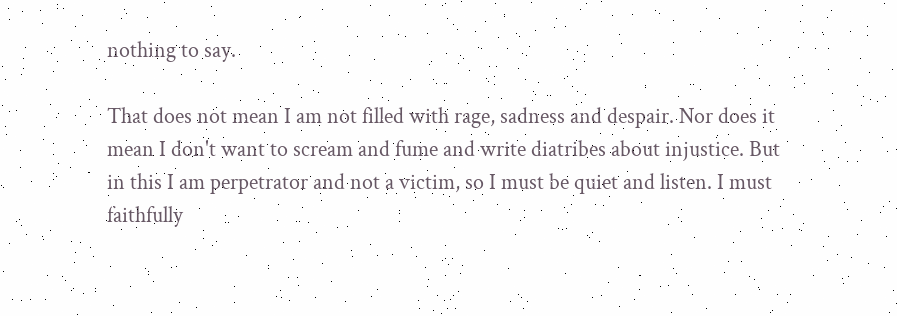nothing to say.

That does not mean I am not filled with rage, sadness and despair. Nor does it mean I don't want to scream and fume and write diatribes about injustice. But in this I am perpetrator and not a victim, so I must be quiet and listen. I must faithfully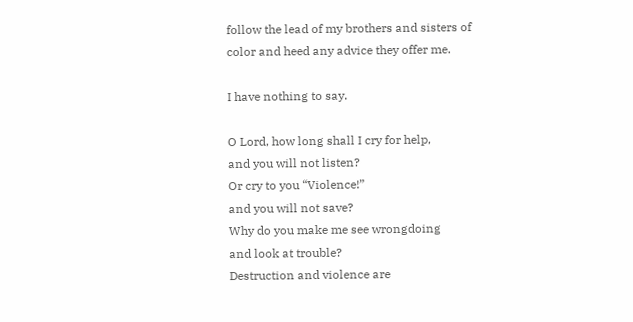follow the lead of my brothers and sisters of color and heed any advice they offer me.

I have nothing to say.

O Lord, how long shall I cry for help,
and you will not listen?
Or cry to you “Violence!”
and you will not save?
Why do you make me see wrongdoing
and look at trouble?
Destruction and violence are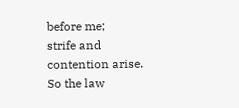before me;
strife and contention arise.
So the law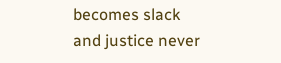becomes slack
and justice never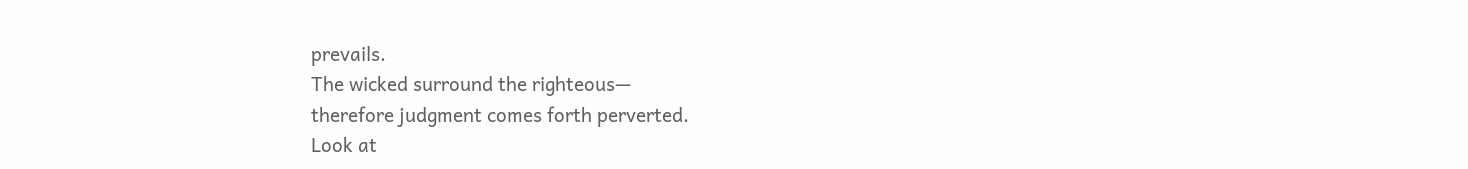prevails.
The wicked surround the righteous—
therefore judgment comes forth perverted.
Look at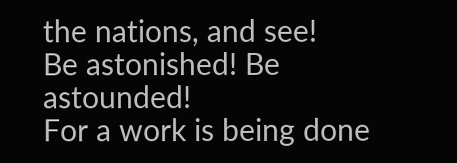the nations, and see!
Be astonished! Be astounded!
For a work is being done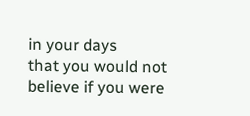in your days
that you would not believe if you were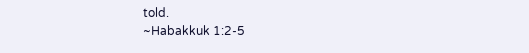told.
~Habakkuk 1:2-5